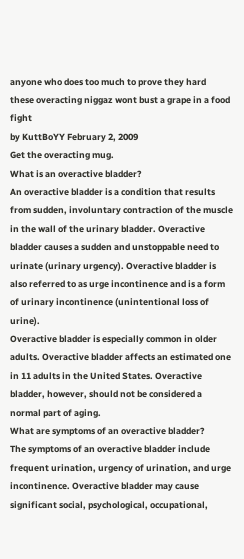anyone who does too much to prove they hard
these overacting niggaz wont bust a grape in a food fight
by KuttBoYY February 2, 2009
Get the overacting mug.
What is an overactive bladder?
An overactive bladder is a condition that results from sudden, involuntary contraction of the muscle in the wall of the urinary bladder. Overactive bladder causes a sudden and unstoppable need to urinate (urinary urgency). Overactive bladder is also referred to as urge incontinence and is a form of urinary incontinence (unintentional loss of urine).
Overactive bladder is especially common in older adults. Overactive bladder affects an estimated one in 11 adults in the United States. Overactive bladder, however, should not be considered a normal part of aging.
What are symptoms of an overactive bladder?
The symptoms of an overactive bladder include frequent urination, urgency of urination, and urge incontinence. Overactive bladder may cause significant social, psychological, occupational,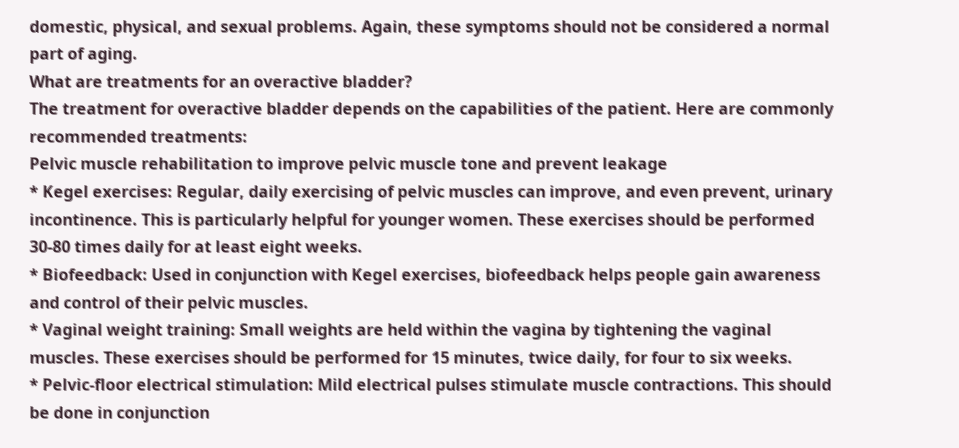domestic, physical, and sexual problems. Again, these symptoms should not be considered a normal part of aging.
What are treatments for an overactive bladder?
The treatment for overactive bladder depends on the capabilities of the patient. Here are commonly recommended treatments:
Pelvic muscle rehabilitation to improve pelvic muscle tone and prevent leakage
* Kegel exercises: Regular, daily exercising of pelvic muscles can improve, and even prevent, urinary incontinence. This is particularly helpful for younger women. These exercises should be performed 30-80 times daily for at least eight weeks.
* Biofeedback: Used in conjunction with Kegel exercises, biofeedback helps people gain awareness and control of their pelvic muscles.
* Vaginal weight training: Small weights are held within the vagina by tightening the vaginal muscles. These exercises should be performed for 15 minutes, twice daily, for four to six weeks.
* Pelvic-floor electrical stimulation: Mild electrical pulses stimulate muscle contractions. This should be done in conjunction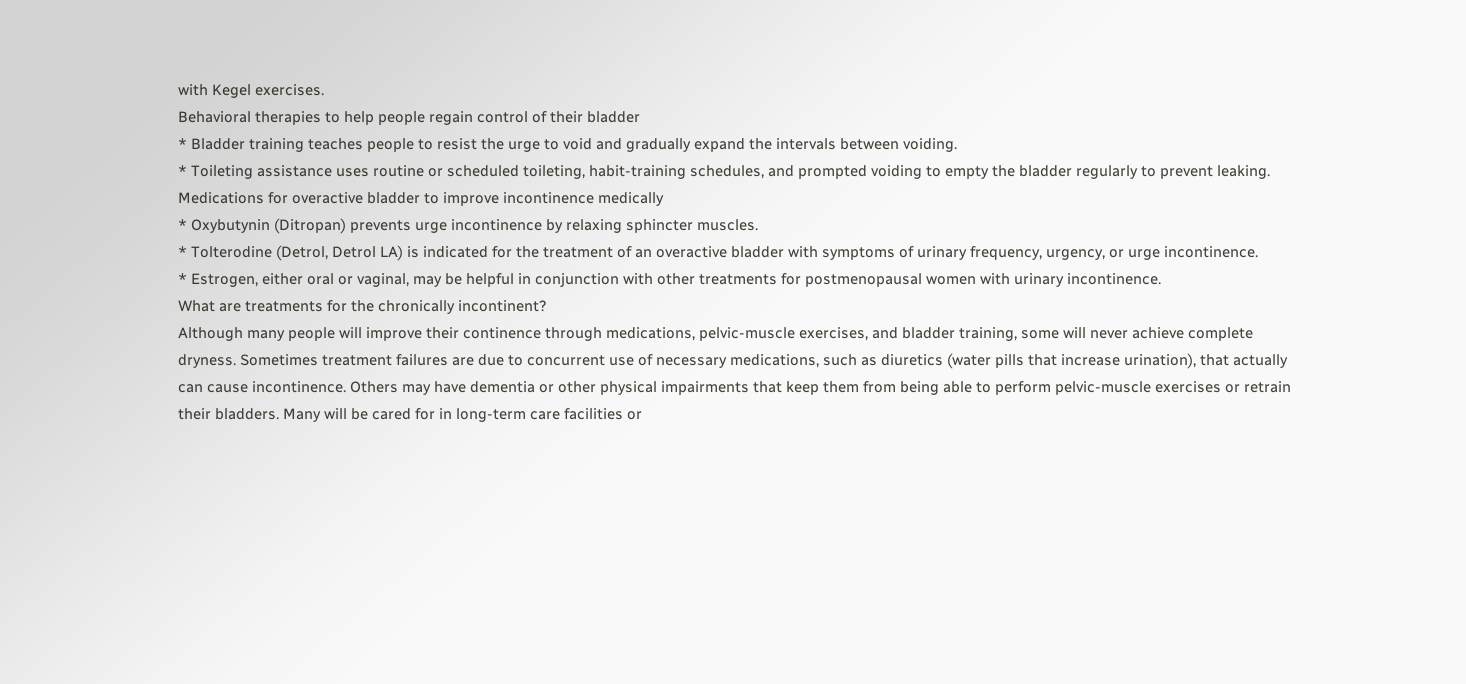with Kegel exercises.
Behavioral therapies to help people regain control of their bladder
* Bladder training teaches people to resist the urge to void and gradually expand the intervals between voiding.
* Toileting assistance uses routine or scheduled toileting, habit-training schedules, and prompted voiding to empty the bladder regularly to prevent leaking.
Medications for overactive bladder to improve incontinence medically
* Oxybutynin (Ditropan) prevents urge incontinence by relaxing sphincter muscles.
* Tolterodine (Detrol, Detrol LA) is indicated for the treatment of an overactive bladder with symptoms of urinary frequency, urgency, or urge incontinence.
* Estrogen, either oral or vaginal, may be helpful in conjunction with other treatments for postmenopausal women with urinary incontinence.
What are treatments for the chronically incontinent?
Although many people will improve their continence through medications, pelvic-muscle exercises, and bladder training, some will never achieve complete dryness. Sometimes treatment failures are due to concurrent use of necessary medications, such as diuretics (water pills that increase urination), that actually can cause incontinence. Others may have dementia or other physical impairments that keep them from being able to perform pelvic-muscle exercises or retrain their bladders. Many will be cared for in long-term care facilities or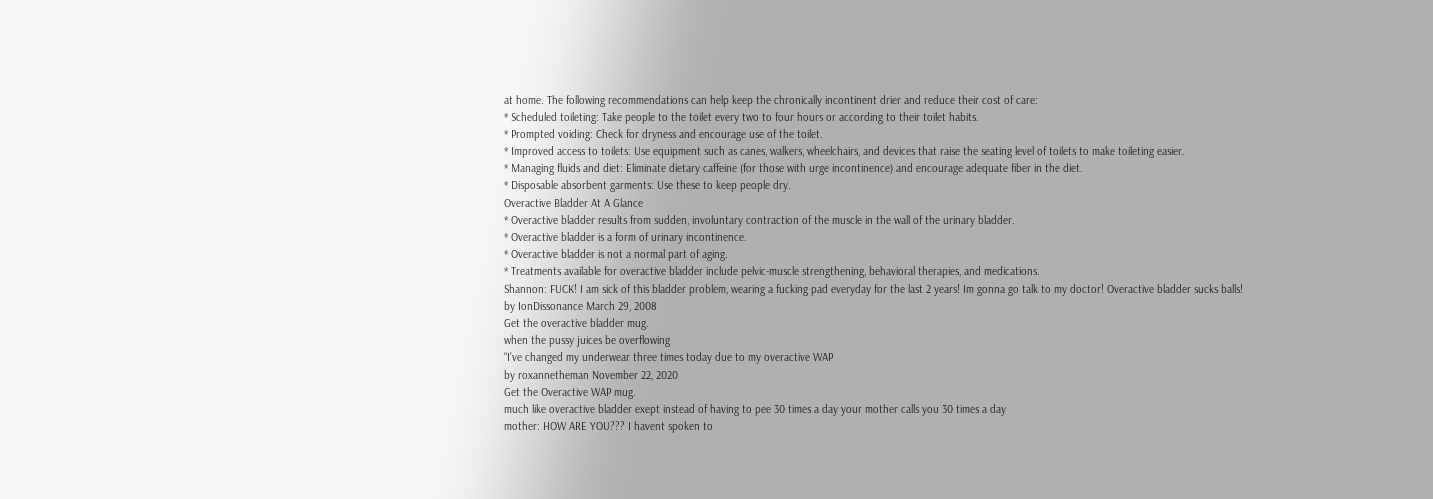at home. The following recommendations can help keep the chronically incontinent drier and reduce their cost of care:
* Scheduled toileting: Take people to the toilet every two to four hours or according to their toilet habits.
* Prompted voiding: Check for dryness and encourage use of the toilet.
* Improved access to toilets: Use equipment such as canes, walkers, wheelchairs, and devices that raise the seating level of toilets to make toileting easier.
* Managing fluids and diet: Eliminate dietary caffeine (for those with urge incontinence) and encourage adequate fiber in the diet.
* Disposable absorbent garments: Use these to keep people dry.
Overactive Bladder At A Glance
* Overactive bladder results from sudden, involuntary contraction of the muscle in the wall of the urinary bladder.
* Overactive bladder is a form of urinary incontinence.
* Overactive bladder is not a normal part of aging.
* Treatments available for overactive bladder include pelvic-muscle strengthening, behavioral therapies, and medications.
Shannon: FUCK! I am sick of this bladder problem, wearing a fucking pad everyday for the last 2 years! Im gonna go talk to my doctor! Overactive bladder sucks balls!
by IonDissonance March 29, 2008
Get the overactive bladder mug.
when the pussy juices be overflowing
“I’ve changed my underwear three times today due to my overactive WAP
by roxannetheman November 22, 2020
Get the Overactive WAP mug.
much like overactive bladder exept instead of having to pee 30 times a day your mother calls you 30 times a day
mother: HOW ARE YOU??? I havent spoken to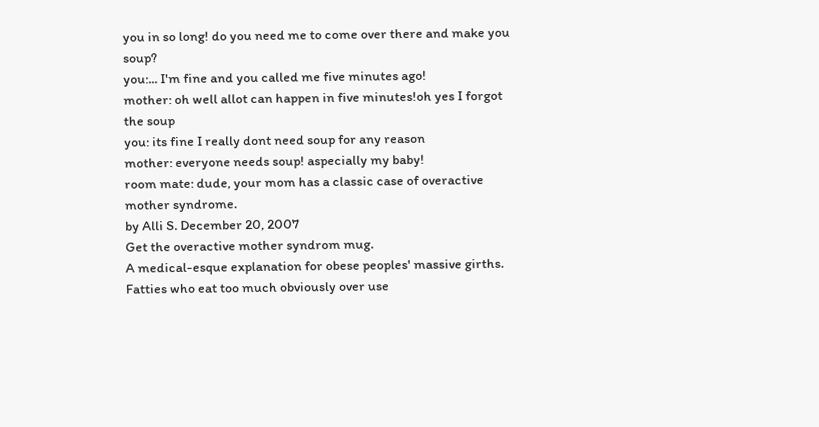you in so long! do you need me to come over there and make you soup?
you:... I'm fine and you called me five minutes ago!
mother: oh well allot can happen in five minutes!oh yes I forgot the soup
you: its fine I really dont need soup for any reason
mother: everyone needs soup! aspecially my baby!
room mate: dude, your mom has a classic case of overactive mother syndrome.
by Alli S. December 20, 2007
Get the overactive mother syndrom mug.
A medical-esque explanation for obese peoples' massive girths. Fatties who eat too much obviously over use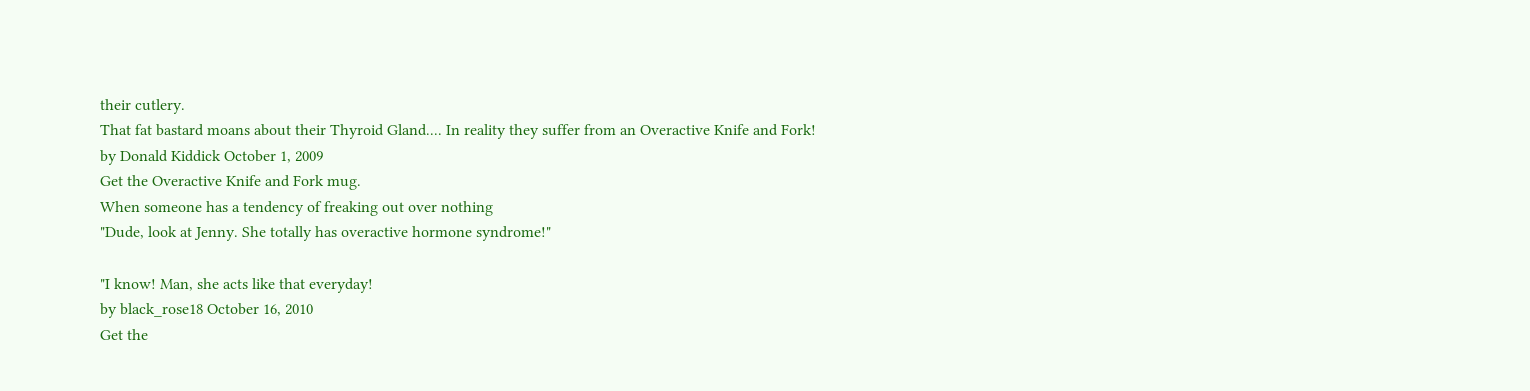their cutlery.
That fat bastard moans about their Thyroid Gland.... In reality they suffer from an Overactive Knife and Fork!
by Donald Kiddick October 1, 2009
Get the Overactive Knife and Fork mug.
When someone has a tendency of freaking out over nothing
"Dude, look at Jenny. She totally has overactive hormone syndrome!"

"I know! Man, she acts like that everyday!
by black_rose18 October 16, 2010
Get the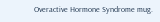Overactive Hormone Syndrome mug.